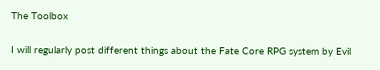The Toolbox

I will regularly post different things about the Fate Core RPG system by Evil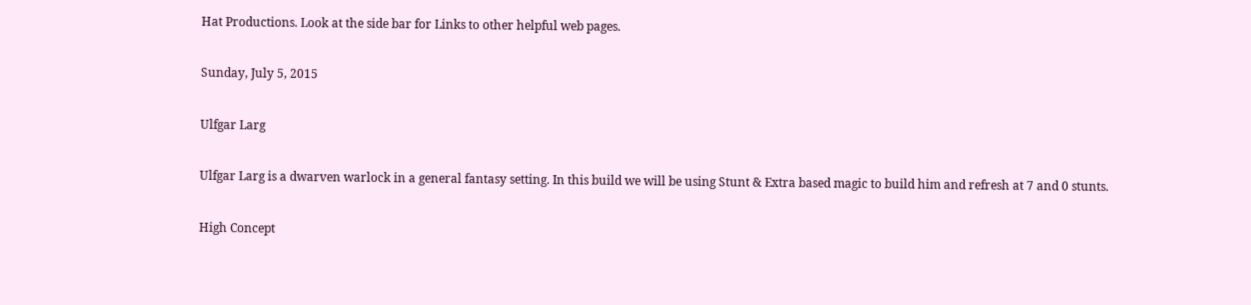Hat Productions. Look at the side bar for Links to other helpful web pages.

Sunday, July 5, 2015

Ulfgar Larg

Ulfgar Larg is a dwarven warlock in a general fantasy setting. In this build we will be using Stunt & Extra based magic to build him and refresh at 7 and 0 stunts.

High Concept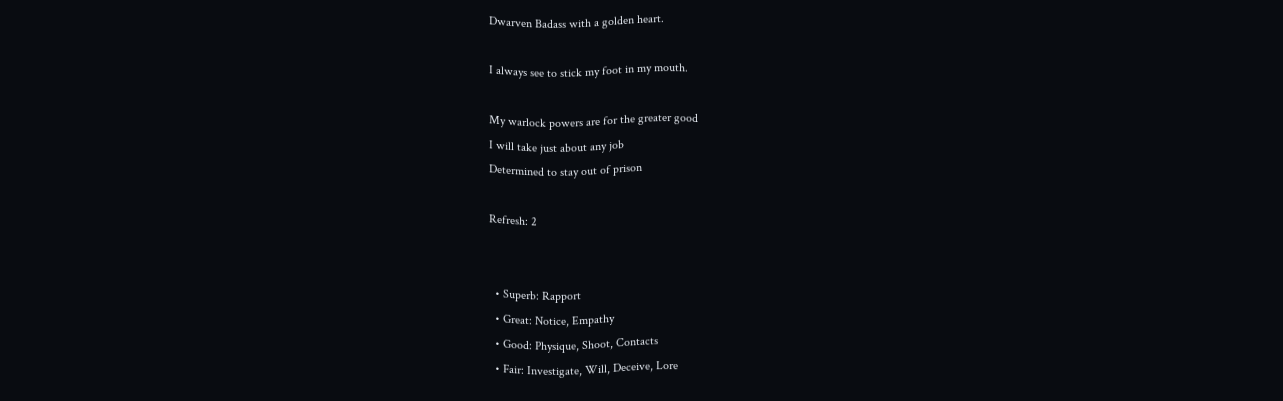Dwarven Badass with a golden heart.

I always see to stick my foot in my mouth.

My warlock powers are for the greater good
I will take just about any job
Determined to stay out of prison

Refresh: 2


  • Superb: Rapport
  • Great: Notice, Empathy
  • Good: Physique, Shoot, Contacts
  • Fair: Investigate, Will, Deceive, Lore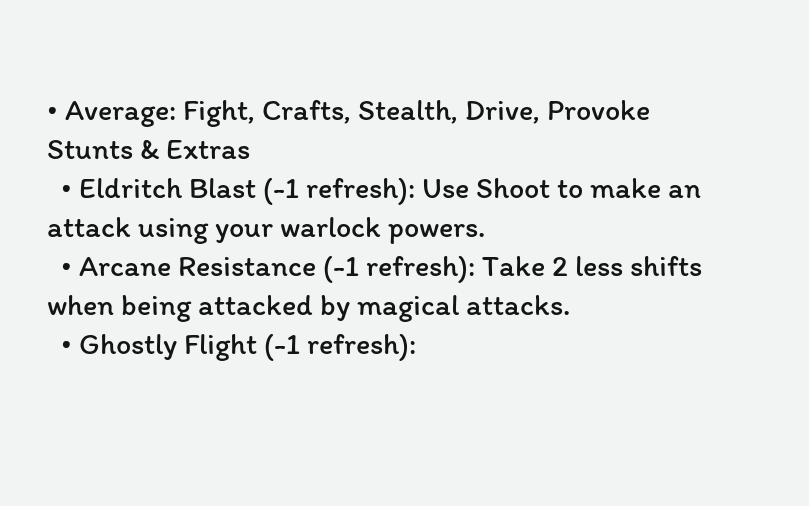• Average: Fight, Crafts, Stealth, Drive, Provoke
Stunts & Extras
  • Eldritch Blast (-1 refresh): Use Shoot to make an attack using your warlock powers.
  • Arcane Resistance (-1 refresh): Take 2 less shifts when being attacked by magical attacks.
  • Ghostly Flight (-1 refresh):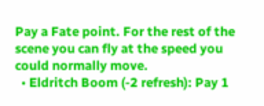Pay a Fate point. For the rest of the scene you can fly at the speed you could normally move.
  • Eldritch Boom (-2 refresh): Pay 1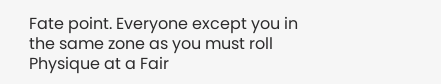Fate point. Everyone except you in the same zone as you must roll Physique at a Fair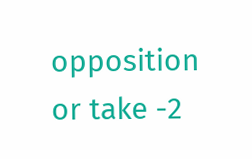opposition or take -2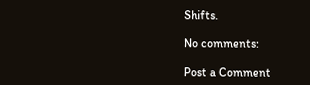Shifts.

No comments:

Post a Comment